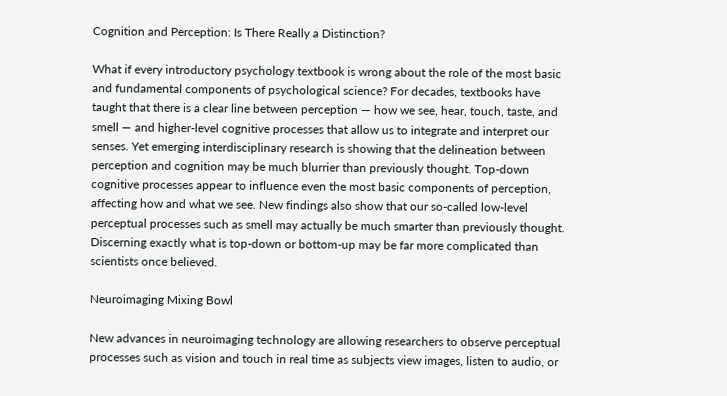Cognition and Perception: Is There Really a Distinction?

What if every introductory psychology textbook is wrong about the role of the most basic and fundamental components of psychological science? For decades, textbooks have taught that there is a clear line between perception — how we see, hear, touch, taste, and smell — and higher-level cognitive processes that allow us to integrate and interpret our senses. Yet emerging interdisciplinary research is showing that the delineation between perception and cognition may be much blurrier than previously thought. Top-down cognitive processes appear to influence even the most basic components of perception, affecting how and what we see. New findings also show that our so-called low-level perceptual processes such as smell may actually be much smarter than previously thought. Discerning exactly what is top-down or bottom-up may be far more complicated than scientists once believed.

Neuroimaging Mixing Bowl

New advances in neuroimaging technology are allowing researchers to observe perceptual processes such as vision and touch in real time as subjects view images, listen to audio, or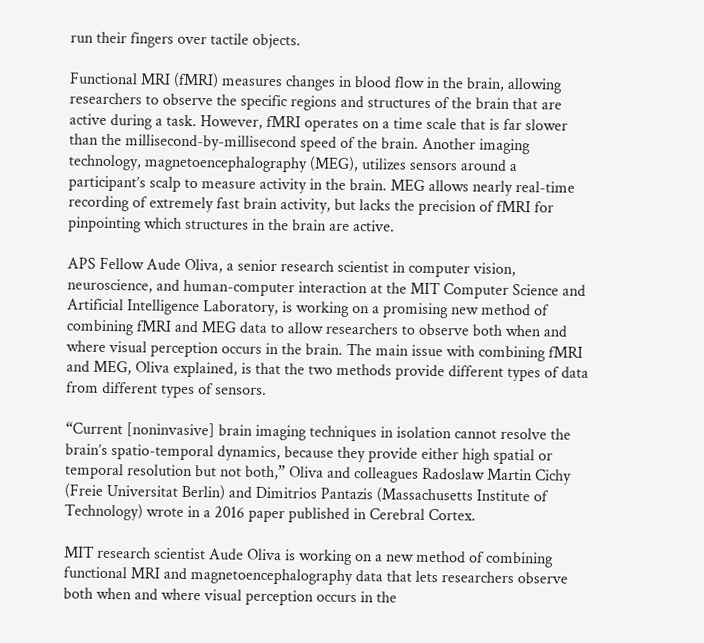run their fingers over tactile objects.

Functional MRI (fMRI) measures changes in blood flow in the brain, allowing researchers to observe the specific regions and structures of the brain that are active during a task. However, fMRI operates on a time scale that is far slower than the millisecond-by-millisecond speed of the brain. Another imaging technology, magnetoencephalography (MEG), utilizes sensors around a participant’s scalp to measure activity in the brain. MEG allows nearly real-time recording of extremely fast brain activity, but lacks the precision of fMRI for pinpointing which structures in the brain are active.

APS Fellow Aude Oliva, a senior research scientist in computer vision, neuroscience, and human-computer interaction at the MIT Computer Science and Artificial Intelligence Laboratory, is working on a promising new method of combining fMRI and MEG data to allow researchers to observe both when and where visual perception occurs in the brain. The main issue with combining fMRI and MEG, Oliva explained, is that the two methods provide different types of data from different types of sensors.

“Current [noninvasive] brain imaging techniques in isolation cannot resolve the brain’s spatio-temporal dynamics, because they provide either high spatial or temporal resolution but not both,” Oliva and colleagues Radoslaw Martin Cichy (Freie Universitat Berlin) and Dimitrios Pantazis (Massachusetts Institute of Technology) wrote in a 2016 paper published in Cerebral Cortex.

MIT research scientist Aude Oliva is working on a new method of combining functional MRI and magnetoencephalography data that lets researchers observe both when and where visual perception occurs in the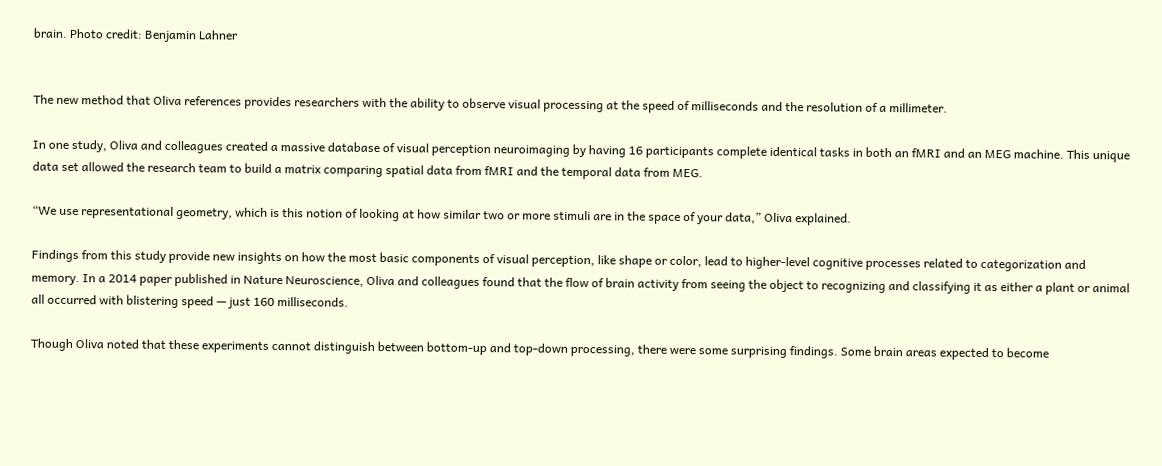brain. Photo credit: Benjamin Lahner


The new method that Oliva references provides researchers with the ability to observe visual processing at the speed of milliseconds and the resolution of a millimeter.

In one study, Oliva and colleagues created a massive database of visual perception neuroimaging by having 16 participants complete identical tasks in both an fMRI and an MEG machine. This unique data set allowed the research team to build a matrix comparing spatial data from fMRI and the temporal data from MEG.

“We use representational geometry, which is this notion of looking at how similar two or more stimuli are in the space of your data,” Oliva explained.

Findings from this study provide new insights on how the most basic components of visual perception, like shape or color, lead to higher-level cognitive processes related to categorization and memory. In a 2014 paper published in Nature Neuroscience, Oliva and colleagues found that the flow of brain activity from seeing the object to recognizing and classifying it as either a plant or animal all occurred with blistering speed — just 160 milliseconds.

Though Oliva noted that these experiments cannot distinguish between bottom-up and top-down processing, there were some surprising findings. Some brain areas expected to become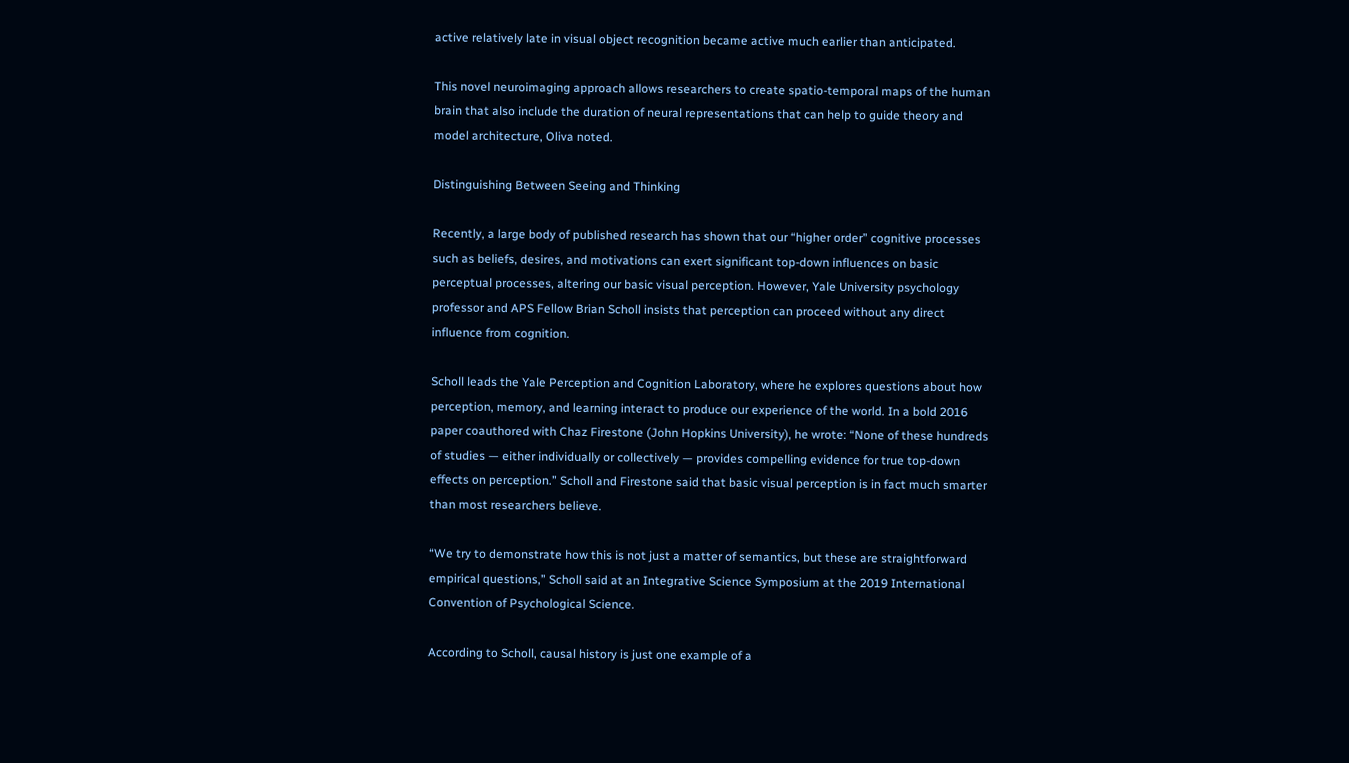active relatively late in visual object recognition became active much earlier than anticipated.

This novel neuroimaging approach allows researchers to create spatio-temporal maps of the human brain that also include the duration of neural representations that can help to guide theory and model architecture, Oliva noted.

Distinguishing Between Seeing and Thinking

Recently, a large body of published research has shown that our “higher order” cognitive processes such as beliefs, desires, and motivations can exert significant top-down influences on basic perceptual processes, altering our basic visual perception. However, Yale University psychology professor and APS Fellow Brian Scholl insists that perception can proceed without any direct influence from cognition.

Scholl leads the Yale Perception and Cognition Laboratory, where he explores questions about how perception, memory, and learning interact to produce our experience of the world. In a bold 2016 paper coauthored with Chaz Firestone (John Hopkins University), he wrote: “None of these hundreds of studies — either individually or collectively — provides compelling evidence for true top-down effects on perception.” Scholl and Firestone said that basic visual perception is in fact much smarter than most researchers believe.

“We try to demonstrate how this is not just a matter of semantics, but these are straightforward empirical questions,” Scholl said at an Integrative Science Symposium at the 2019 International Convention of Psychological Science.

According to Scholl, causal history is just one example of a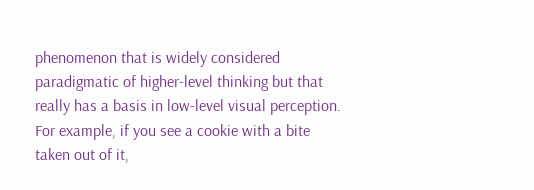phenomenon that is widely considered paradigmatic of higher-level thinking but that really has a basis in low-level visual perception. For example, if you see a cookie with a bite taken out of it,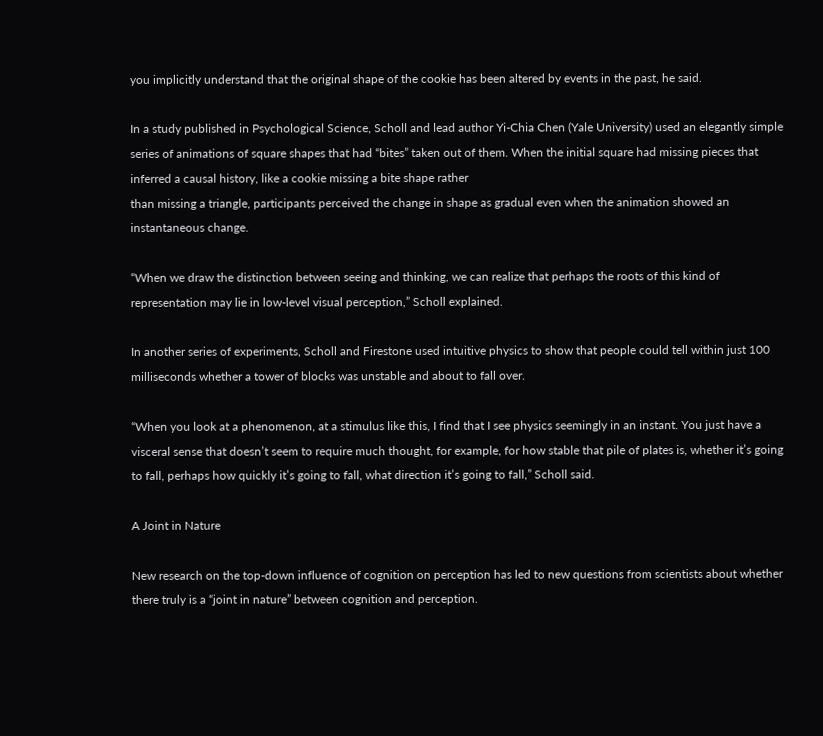you implicitly understand that the original shape of the cookie has been altered by events in the past, he said.

In a study published in Psychological Science, Scholl and lead author Yi-Chia Chen (Yale University) used an elegantly simple series of animations of square shapes that had “bites” taken out of them. When the initial square had missing pieces that inferred a causal history, like a cookie missing a bite shape rather
than missing a triangle, participants perceived the change in shape as gradual even when the animation showed an instantaneous change.

“When we draw the distinction between seeing and thinking, we can realize that perhaps the roots of this kind of representation may lie in low-level visual perception,” Scholl explained.

In another series of experiments, Scholl and Firestone used intuitive physics to show that people could tell within just 100 milliseconds whether a tower of blocks was unstable and about to fall over.

“When you look at a phenomenon, at a stimulus like this, I find that I see physics seemingly in an instant. You just have a visceral sense that doesn’t seem to require much thought, for example, for how stable that pile of plates is, whether it’s going to fall, perhaps how quickly it’s going to fall, what direction it’s going to fall,” Scholl said.

A Joint in Nature

New research on the top-down influence of cognition on perception has led to new questions from scientists about whether there truly is a “joint in nature” between cognition and perception.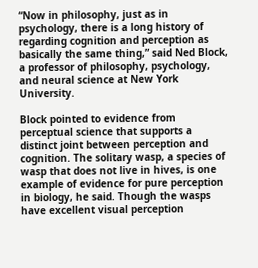“Now in philosophy, just as in psychology, there is a long history of regarding cognition and perception as basically the same thing,” said Ned Block, a professor of philosophy, psychology, and neural science at New York University.

Block pointed to evidence from perceptual science that supports a distinct joint between perception and cognition. The solitary wasp, a species of wasp that does not live in hives, is one example of evidence for pure perception in biology, he said. Though the wasps have excellent visual perception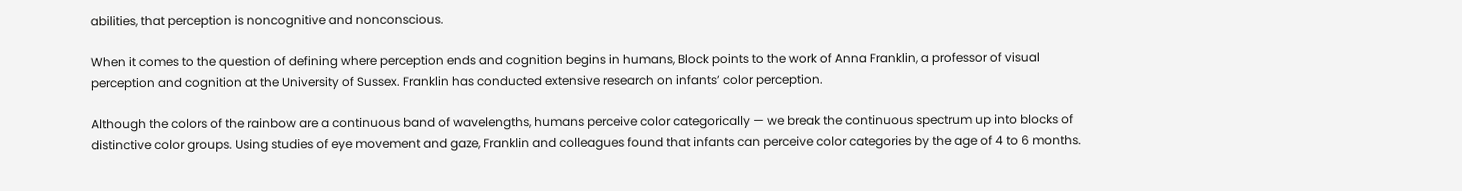abilities, that perception is noncognitive and nonconscious.

When it comes to the question of defining where perception ends and cognition begins in humans, Block points to the work of Anna Franklin, a professor of visual perception and cognition at the University of Sussex. Franklin has conducted extensive research on infants’ color perception.

Although the colors of the rainbow are a continuous band of wavelengths, humans perceive color categorically — we break the continuous spectrum up into blocks of distinctive color groups. Using studies of eye movement and gaze, Franklin and colleagues found that infants can perceive color categories by the age of 4 to 6 months.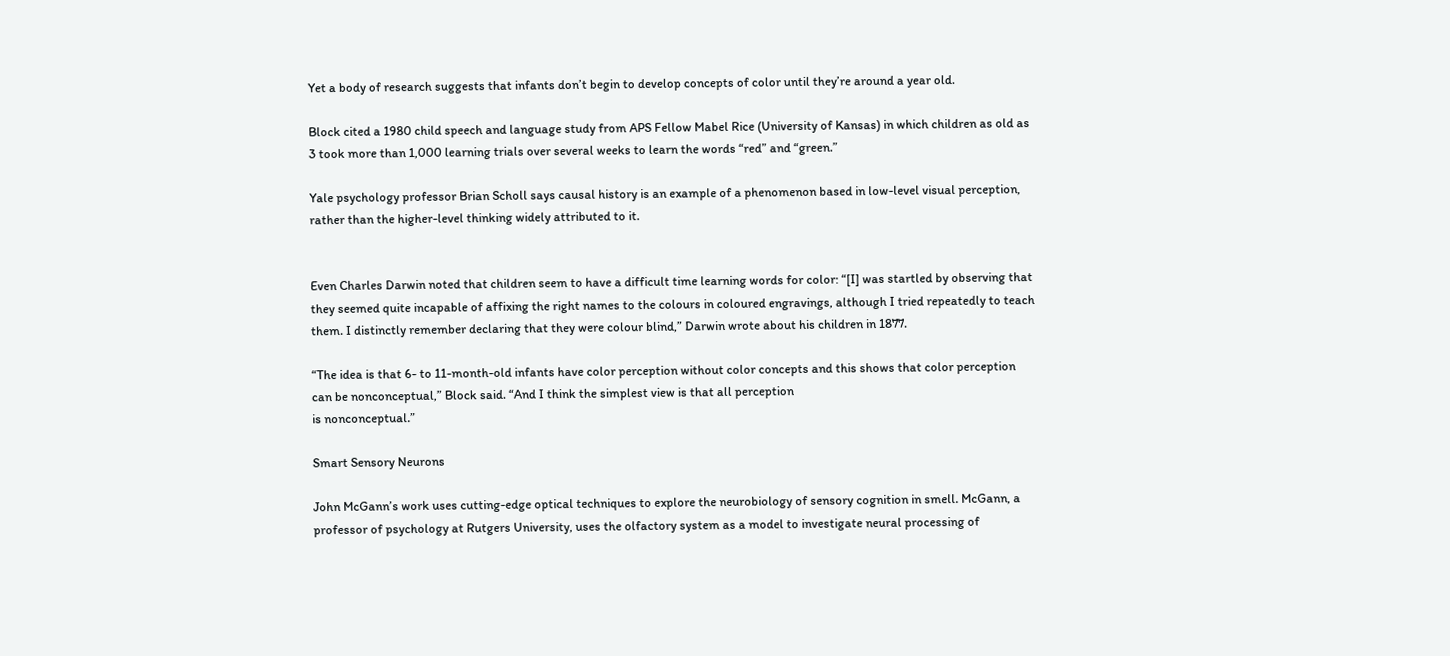Yet a body of research suggests that infants don’t begin to develop concepts of color until they’re around a year old.

Block cited a 1980 child speech and language study from APS Fellow Mabel Rice (University of Kansas) in which children as old as 3 took more than 1,000 learning trials over several weeks to learn the words “red” and “green.”

Yale psychology professor Brian Scholl says causal history is an example of a phenomenon based in low-level visual perception, rather than the higher-level thinking widely attributed to it.


Even Charles Darwin noted that children seem to have a difficult time learning words for color: “[I] was startled by observing that they seemed quite incapable of affixing the right names to the colours in coloured engravings, although I tried repeatedly to teach them. I distinctly remember declaring that they were colour blind,” Darwin wrote about his children in 1877.

“The idea is that 6- to 11-month-old infants have color perception without color concepts and this shows that color perception can be nonconceptual,” Block said. “And I think the simplest view is that all perception
is nonconceptual.”

Smart Sensory Neurons

John McGann’s work uses cutting-edge optical techniques to explore the neurobiology of sensory cognition in smell. McGann, a professor of psychology at Rutgers University, uses the olfactory system as a model to investigate neural processing of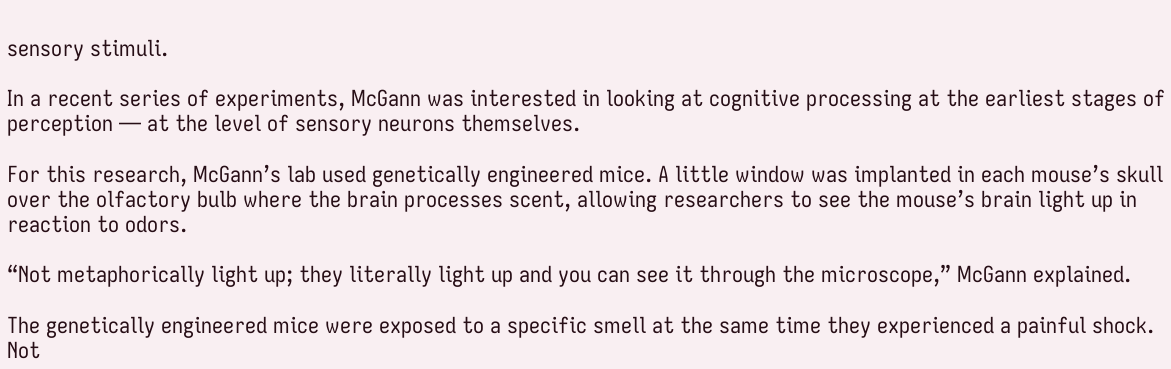sensory stimuli.

In a recent series of experiments, McGann was interested in looking at cognitive processing at the earliest stages of perception — at the level of sensory neurons themselves.

For this research, McGann’s lab used genetically engineered mice. A little window was implanted in each mouse’s skull over the olfactory bulb where the brain processes scent, allowing researchers to see the mouse’s brain light up in reaction to odors.

“Not metaphorically light up; they literally light up and you can see it through the microscope,” McGann explained.

The genetically engineered mice were exposed to a specific smell at the same time they experienced a painful shock. Not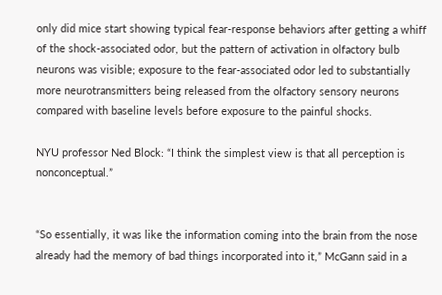only did mice start showing typical fear-response behaviors after getting a whiff of the shock-associated odor, but the pattern of activation in olfactory bulb neurons was visible; exposure to the fear-associated odor led to substantially more neurotransmitters being released from the olfactory sensory neurons compared with baseline levels before exposure to the painful shocks.

NYU professor Ned Block: “I think the simplest view is that all perception is nonconceptual.”


“So essentially, it was like the information coming into the brain from the nose already had the memory of bad things incorporated into it,” McGann said in a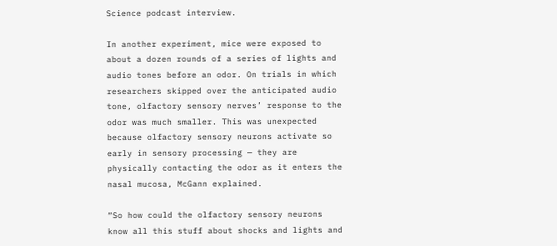Science podcast interview.

In another experiment, mice were exposed to about a dozen rounds of a series of lights and audio tones before an odor. On trials in which researchers skipped over the anticipated audio tone, olfactory sensory nerves’ response to the odor was much smaller. This was unexpected because olfactory sensory neurons activate so early in sensory processing — they are physically contacting the odor as it enters the nasal mucosa, McGann explained.

“So how could the olfactory sensory neurons know all this stuff about shocks and lights and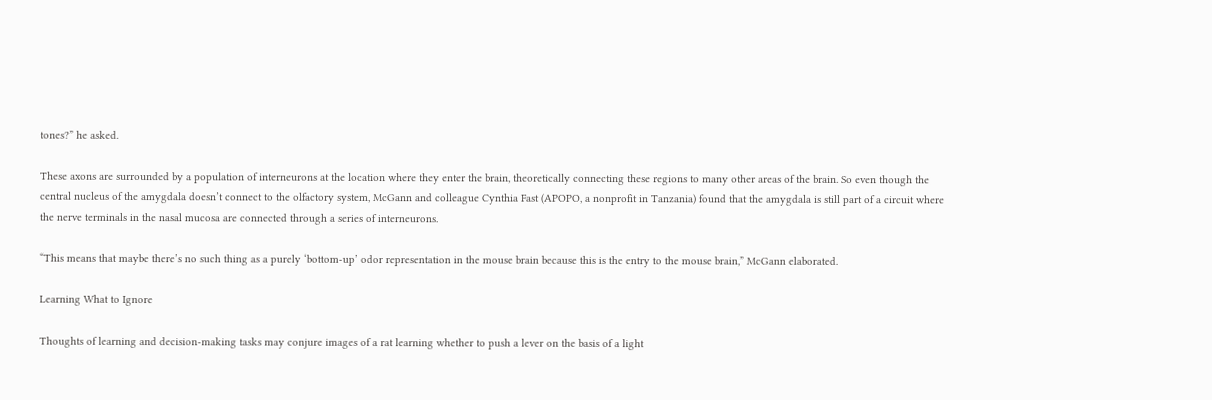tones?” he asked.

These axons are surrounded by a population of interneurons at the location where they enter the brain, theoretically connecting these regions to many other areas of the brain. So even though the central nucleus of the amygdala doesn’t connect to the olfactory system, McGann and colleague Cynthia Fast (APOPO, a nonprofit in Tanzania) found that the amygdala is still part of a circuit where the nerve terminals in the nasal mucosa are connected through a series of interneurons.

“This means that maybe there’s no such thing as a purely ‘bottom-up’ odor representation in the mouse brain because this is the entry to the mouse brain,” McGann elaborated.

Learning What to Ignore

Thoughts of learning and decision-making tasks may conjure images of a rat learning whether to push a lever on the basis of a light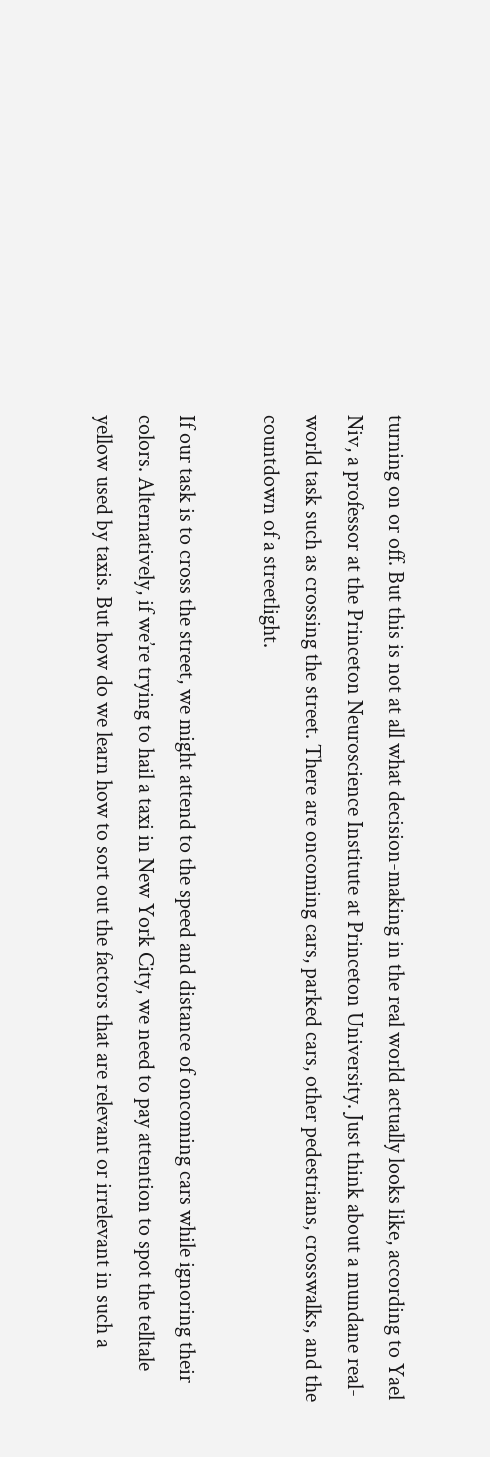turning on or off. But this is not at all what decision-making in the real world actually looks like, according to Yael Niv, a professor at the Princeton Neuroscience Institute at Princeton University. Just think about a mundane real-world task such as crossing the street. There are oncoming cars, parked cars, other pedestrians, crosswalks, and the countdown of a streetlight.

If our task is to cross the street, we might attend to the speed and distance of oncoming cars while ignoring their colors. Alternatively, if we’re trying to hail a taxi in New York City, we need to pay attention to spot the telltale yellow used by taxis. But how do we learn how to sort out the factors that are relevant or irrelevant in such a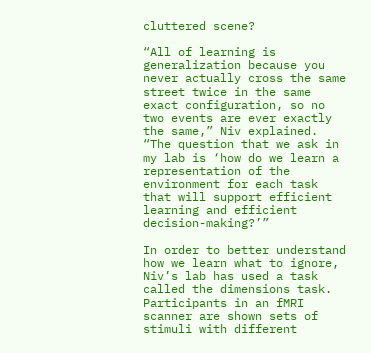cluttered scene?

“All of learning is generalization because you never actually cross the same street twice in the same exact configuration, so no two events are ever exactly the same,” Niv explained. “The question that we ask in my lab is ‘how do we learn a representation of the environment for each task that will support efficient learning and efficient decision-making?’”

In order to better understand how we learn what to ignore, Niv’s lab has used a task called the dimensions task. Participants in an fMRI scanner are shown sets of stimuli with different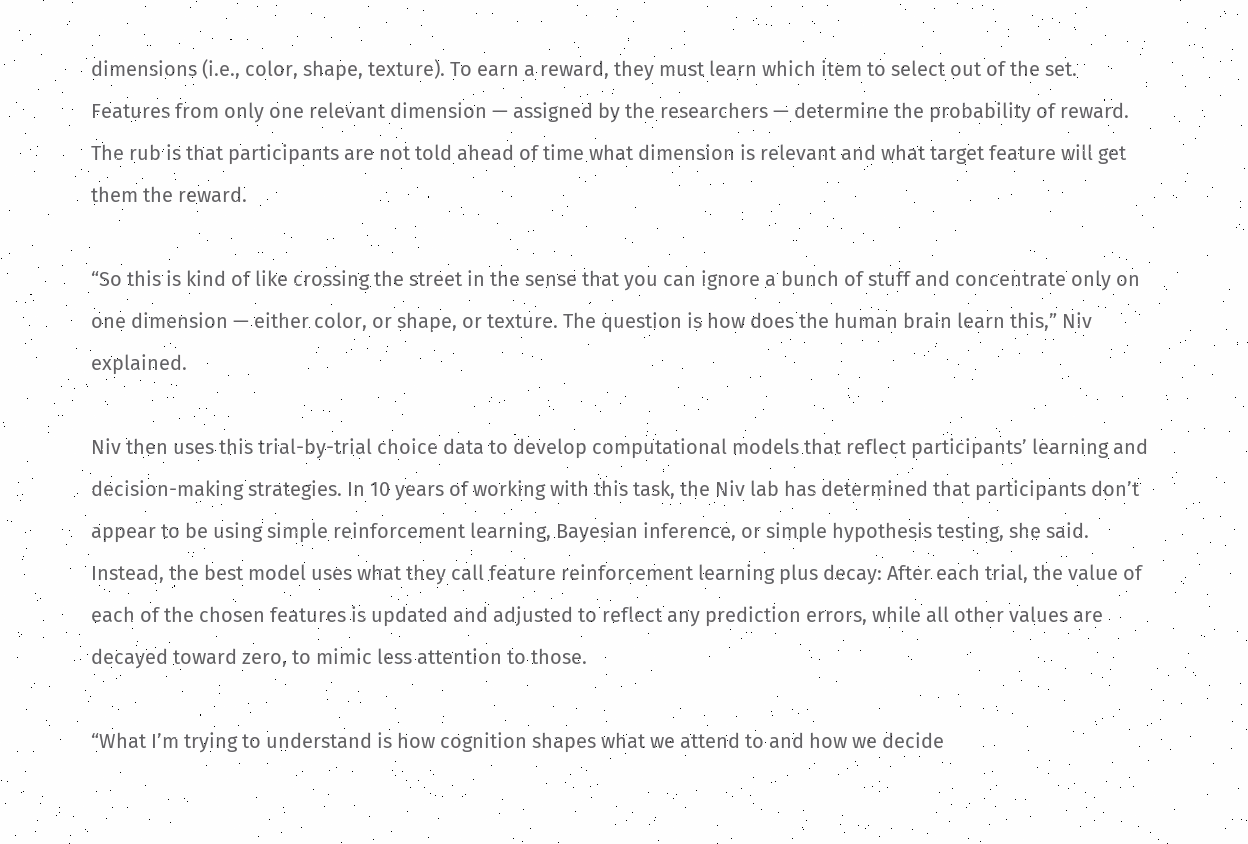dimensions (i.e., color, shape, texture). To earn a reward, they must learn which item to select out of the set. Features from only one relevant dimension — assigned by the researchers — determine the probability of reward. The rub is that participants are not told ahead of time what dimension is relevant and what target feature will get them the reward.

“So this is kind of like crossing the street in the sense that you can ignore a bunch of stuff and concentrate only on one dimension — either color, or shape, or texture. The question is how does the human brain learn this,” Niv explained.

Niv then uses this trial-by-trial choice data to develop computational models that reflect participants’ learning and decision-making strategies. In 10 years of working with this task, the Niv lab has determined that participants don’t appear to be using simple reinforcement learning, Bayesian inference, or simple hypothesis testing, she said. Instead, the best model uses what they call feature reinforcement learning plus decay: After each trial, the value of each of the chosen features is updated and adjusted to reflect any prediction errors, while all other values are decayed toward zero, to mimic less attention to those.

“What I’m trying to understand is how cognition shapes what we attend to and how we decide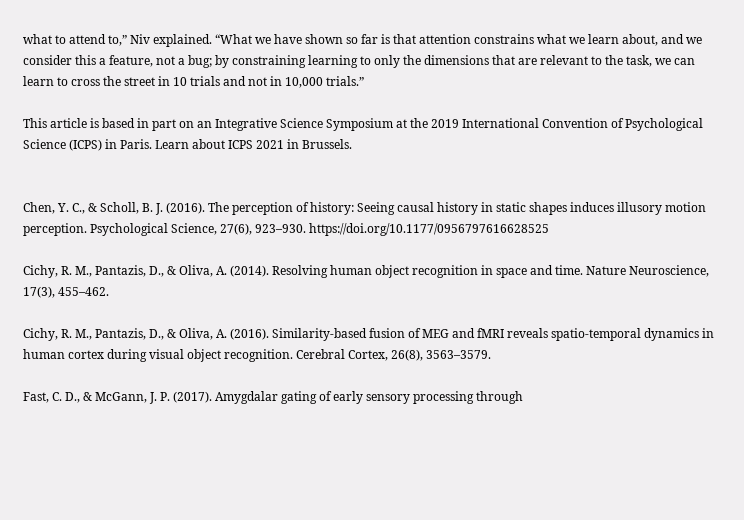what to attend to,” Niv explained. “What we have shown so far is that attention constrains what we learn about, and we consider this a feature, not a bug; by constraining learning to only the dimensions that are relevant to the task, we can learn to cross the street in 10 trials and not in 10,000 trials.”

This article is based in part on an Integrative Science Symposium at the 2019 International Convention of Psychological Science (ICPS) in Paris. Learn about ICPS 2021 in Brussels.


Chen, Y. C., & Scholl, B. J. (2016). The perception of history: Seeing causal history in static shapes induces illusory motion perception. Psychological Science, 27(6), 923–930. https://doi.org/10.1177/0956797616628525

Cichy, R. M., Pantazis, D., & Oliva, A. (2014). Resolving human object recognition in space and time. Nature Neuroscience, 17(3), 455–462.

Cichy, R. M., Pantazis, D., & Oliva, A. (2016). Similarity-based fusion of MEG and fMRI reveals spatio-temporal dynamics in human cortex during visual object recognition. Cerebral Cortex, 26(8), 3563–3579.

Fast, C. D., & McGann, J. P. (2017). Amygdalar gating of early sensory processing through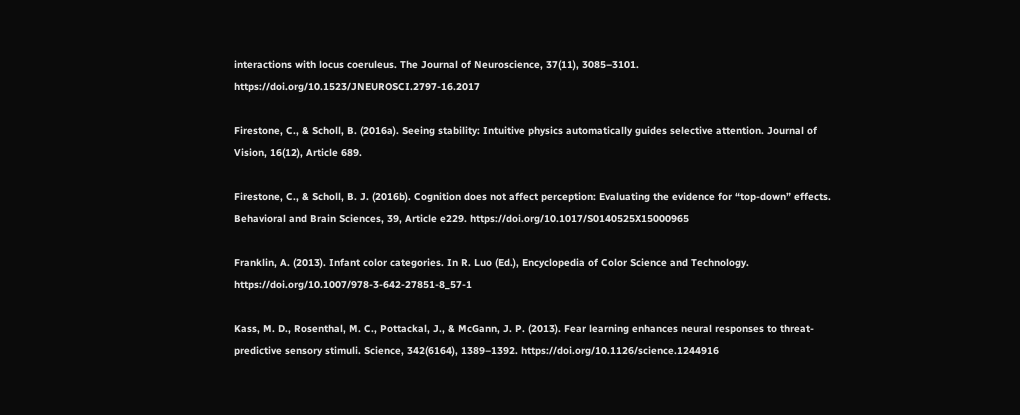interactions with locus coeruleus. The Journal of Neuroscience, 37(11), 3085–3101. https://doi.org/10.1523/JNEUROSCI.2797-16.2017

Firestone, C., & Scholl, B. (2016a). Seeing stability: Intuitive physics automatically guides selective attention. Journal of Vision, 16(12), Article 689.

Firestone, C., & Scholl, B. J. (2016b). Cognition does not affect perception: Evaluating the evidence for “top-down” effects. Behavioral and Brain Sciences, 39, Article e229. https://doi.org/10.1017/S0140525X15000965

Franklin, A. (2013). Infant color categories. In R. Luo (Ed.), Encyclopedia of Color Science and Technology. https://doi.org/10.1007/978-3-642-27851-8_57-1

Kass, M. D., Rosenthal, M. C., Pottackal, J., & McGann, J. P. (2013). Fear learning enhances neural responses to threat-predictive sensory stimuli. Science, 342(6164), 1389–1392. https://doi.org/10.1126/science.1244916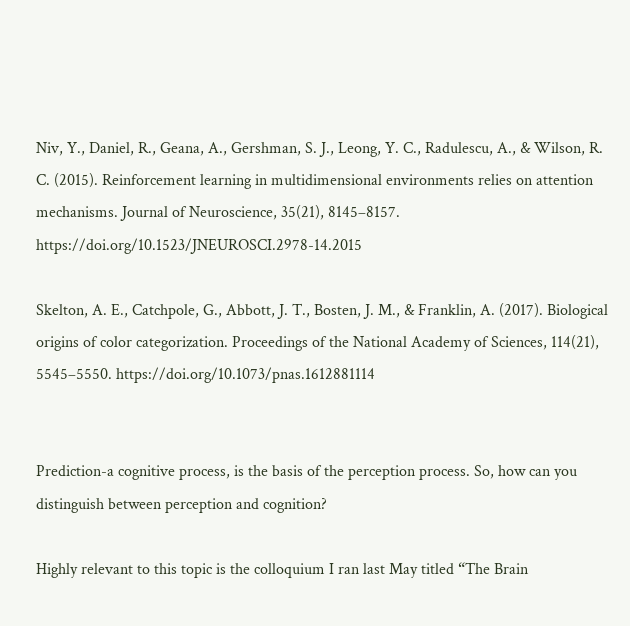Niv, Y., Daniel, R., Geana, A., Gershman, S. J., Leong, Y. C., Radulescu, A., & Wilson, R. C. (2015). Reinforcement learning in multidimensional environments relies on attention mechanisms. Journal of Neuroscience, 35(21), 8145–8157. https://doi.org/10.1523/JNEUROSCI.2978-14.2015

Skelton, A. E., Catchpole, G., Abbott, J. T., Bosten, J. M., & Franklin, A. (2017). Biological origins of color categorization. Proceedings of the National Academy of Sciences, 114(21), 5545–5550. https://doi.org/10.1073/pnas.1612881114


Prediction-a cognitive process, is the basis of the perception process. So, how can you distinguish between perception and cognition?

Highly relevant to this topic is the colloquium I ran last May titled “The Brain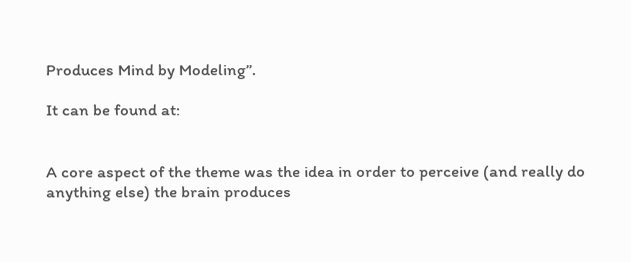Produces Mind by Modeling”.

It can be found at:


A core aspect of the theme was the idea in order to perceive (and really do anything else) the brain produces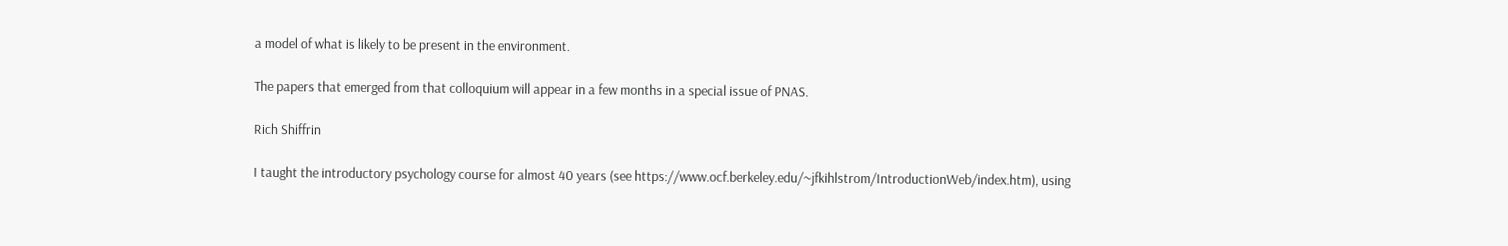a model of what is likely to be present in the environment.

The papers that emerged from that colloquium will appear in a few months in a special issue of PNAS.

Rich Shiffrin

I taught the introductory psychology course for almost 40 years (see https://www.ocf.berkeley.edu/~jfkihlstrom/IntroductionWeb/index.htm), using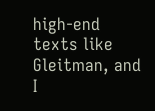high-end texts like Gleitman, and I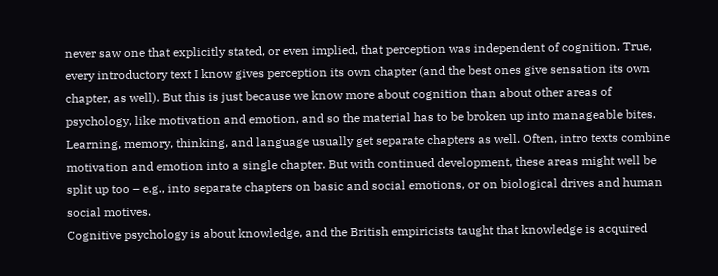never saw one that explicitly stated, or even implied, that perception was independent of cognition. True, every introductory text I know gives perception its own chapter (and the best ones give sensation its own chapter, as well). But this is just because we know more about cognition than about other areas of psychology, like motivation and emotion, and so the material has to be broken up into manageable bites. Learning, memory, thinking, and language usually get separate chapters as well. Often, intro texts combine motivation and emotion into a single chapter. But with continued development, these areas might well be split up too – e.g., into separate chapters on basic and social emotions, or on biological drives and human social motives.
Cognitive psychology is about knowledge, and the British empiricists taught that knowledge is acquired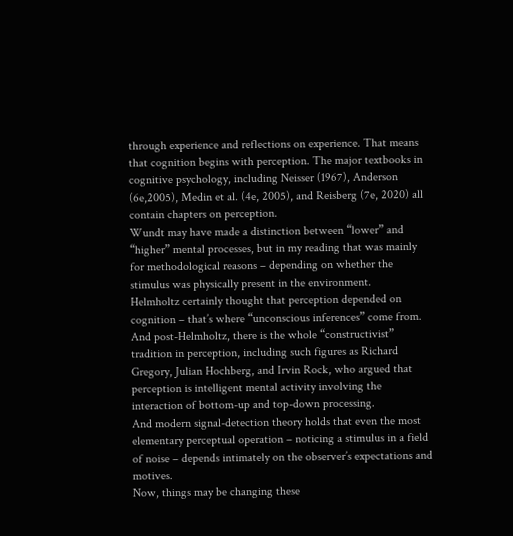through experience and reflections on experience. That means that cognition begins with perception. The major textbooks in cognitive psychology, including Neisser (1967), Anderson (6e,2005), Medin et al. (4e, 2005), and Reisberg (7e, 2020) all contain chapters on perception.
Wundt may have made a distinction between “lower” and “higher” mental processes, but in my reading that was mainly for methodological reasons – depending on whether the stimulus was physically present in the environment.
Helmholtz certainly thought that perception depended on cognition – that’s where “unconscious inferences” come from. And post-Helmholtz, there is the whole “constructivist” tradition in perception, including such figures as Richard Gregory, Julian Hochberg, and Irvin Rock, who argued that perception is intelligent mental activity involving the interaction of bottom-up and top-down processing.
And modern signal-detection theory holds that even the most elementary perceptual operation – noticing a stimulus in a field of noise – depends intimately on the observer’s expectations and motives.
Now, things may be changing these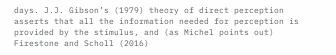days. J.J. Gibson’s (1979) theory of direct perception asserts that all the information needed for perception is provided by the stimulus, and (as Michel points out) Firestone and Scholl (2016)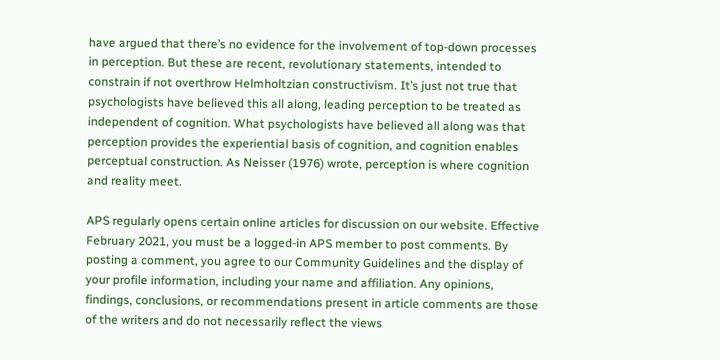have argued that there’s no evidence for the involvement of top-down processes in perception. But these are recent, revolutionary statements, intended to constrain if not overthrow Helmholtzian constructivism. It’s just not true that psychologists have believed this all along, leading perception to be treated as independent of cognition. What psychologists have believed all along was that perception provides the experiential basis of cognition, and cognition enables perceptual construction. As Neisser (1976) wrote, perception is where cognition and reality meet.

APS regularly opens certain online articles for discussion on our website. Effective February 2021, you must be a logged-in APS member to post comments. By posting a comment, you agree to our Community Guidelines and the display of your profile information, including your name and affiliation. Any opinions, findings, conclusions, or recommendations present in article comments are those of the writers and do not necessarily reflect the views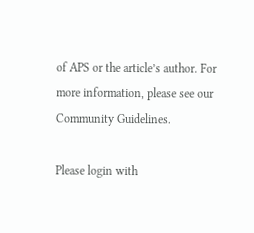of APS or the article’s author. For more information, please see our Community Guidelines.

Please login with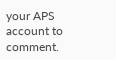your APS account to comment.